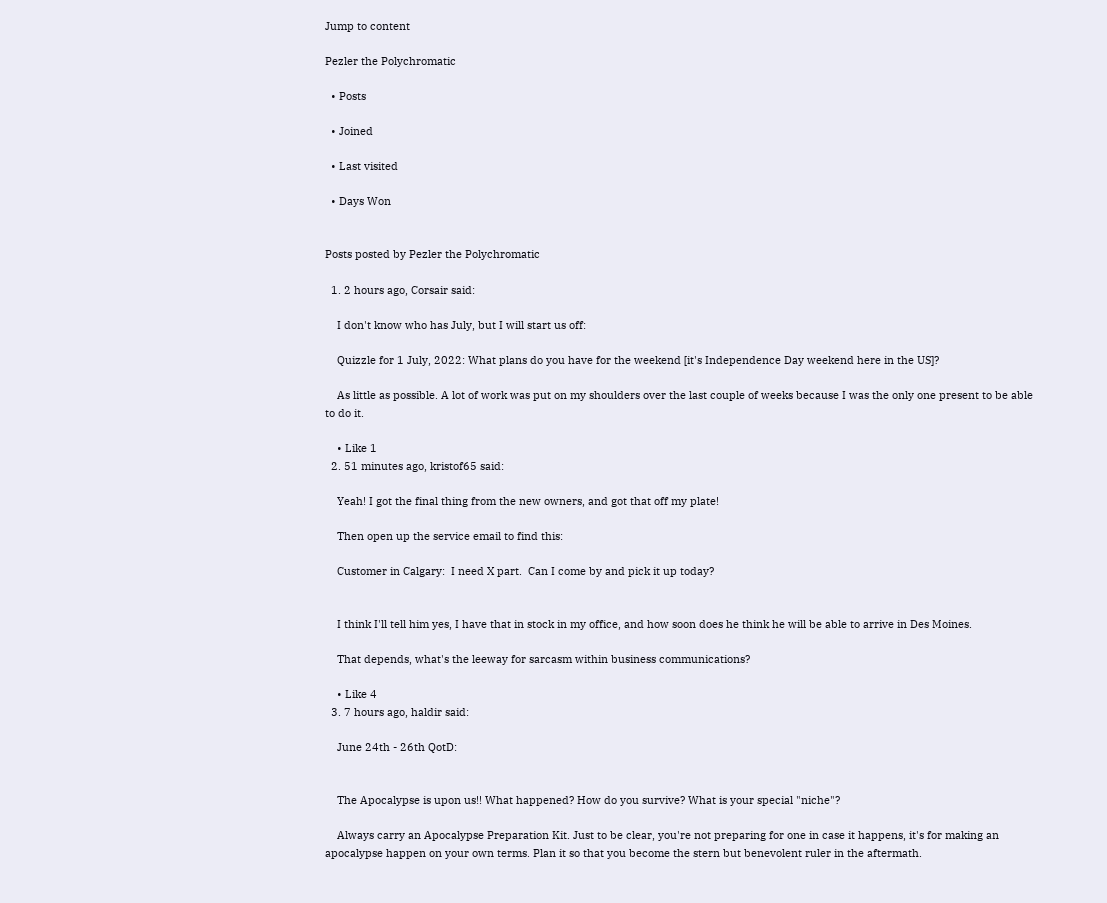Jump to content

Pezler the Polychromatic

  • Posts

  • Joined

  • Last visited

  • Days Won


Posts posted by Pezler the Polychromatic

  1. 2 hours ago, Corsair said:

    I don't know who has July, but I will start us off:

    Quizzle for 1 July, 2022: What plans do you have for the weekend [it's Independence Day weekend here in the US]?

    As little as possible. A lot of work was put on my shoulders over the last couple of weeks because I was the only one present to be able to do it.

    • Like 1
  2. 51 minutes ago, kristof65 said:

    Yeah! I got the final thing from the new owners, and got that off my plate!

    Then open up the service email to find this:

    Customer in Calgary:  I need X part.  Can I come by and pick it up today?


    I think I'll tell him yes, I have that in stock in my office, and how soon does he think he will be able to arrive in Des Moines.

    That depends, what's the leeway for sarcasm within business communications?

    • Like 4
  3. 7 hours ago, haldir said:

    June 24th - 26th QotD:


    The Apocalypse is upon us!! What happened? How do you survive? What is your special "niche"?

    Always carry an Apocalypse Preparation Kit. Just to be clear, you're not preparing for one in case it happens, it's for making an apocalypse happen on your own terms. Plan it so that you become the stern but benevolent ruler in the aftermath.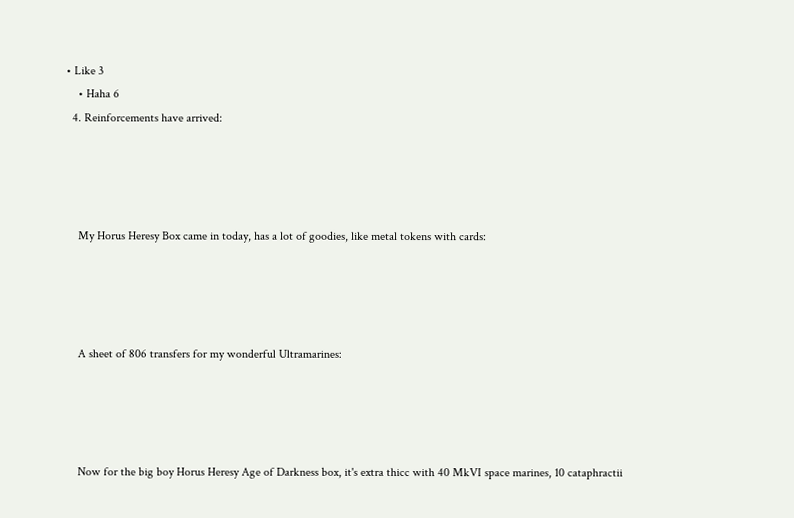• Like 3
    • Haha 6
  4. Reinforcements have arrived:




    My Horus Heresy Box came in today, has a lot of goodies, like metal tokens with cards:




    A sheet of 806 transfers for my wonderful Ultramarines:




    Now for the big boy Horus Heresy Age of Darkness box, it's extra thicc with 40 MkVI space marines, 10 cataphractii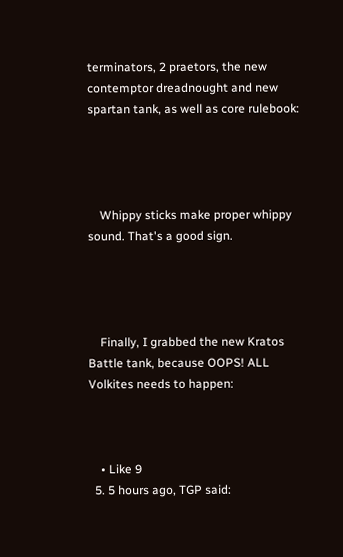terminators, 2 praetors, the new contemptor dreadnought and new spartan tank, as well as core rulebook:




    Whippy sticks make proper whippy sound. That's a good sign.




    Finally, I grabbed the new Kratos Battle tank, because OOPS! ALL Volkites needs to happen:



    • Like 9
  5. 5 hours ago, TGP said: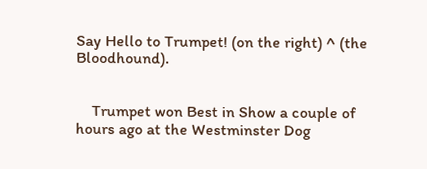Say Hello to Trumpet! (on the right) ^ (the Bloodhound).


    Trumpet won Best in Show a couple of hours ago at the Westminster Dog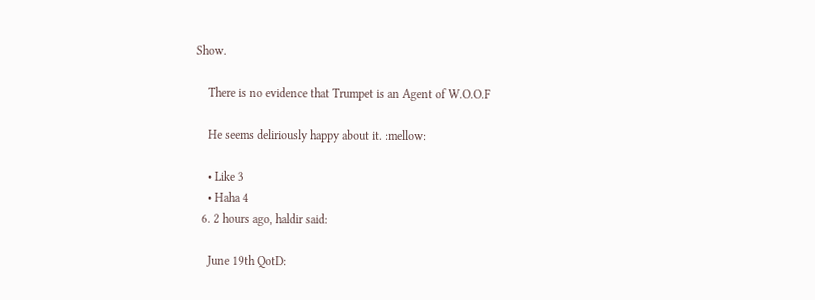Show.

    There is no evidence that Trumpet is an Agent of W.O.O.F

    He seems deliriously happy about it. :mellow:

    • Like 3
    • Haha 4
  6. 2 hours ago, haldir said:

    June 19th QotD: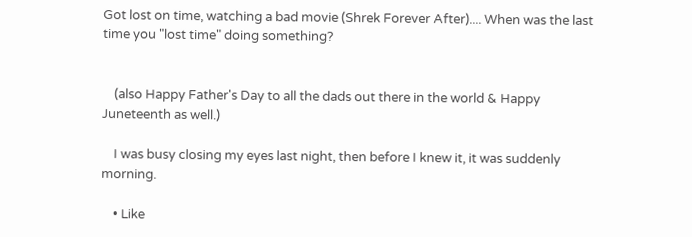Got lost on time, watching a bad movie (Shrek Forever After).... When was the last time you "lost time" doing something?


    (also Happy Father's Day to all the dads out there in the world & Happy Juneteenth as well.)

    I was busy closing my eyes last night, then before I knew it, it was suddenly morning.

    • Like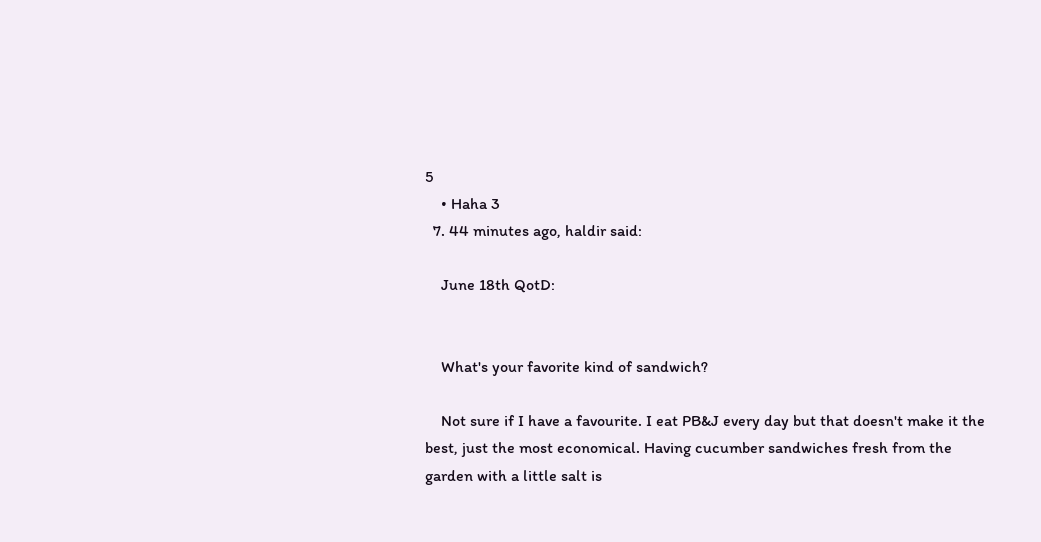5
    • Haha 3
  7. 44 minutes ago, haldir said:

    June 18th QotD:


    What's your favorite kind of sandwich?

    Not sure if I have a favourite. I eat PB&J every day but that doesn't make it the best, just the most economical. Having cucumber sandwiches fresh from the garden with a little salt is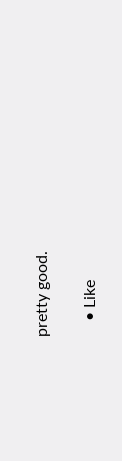pretty good.

    • Like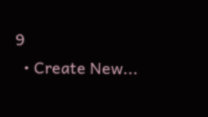9
  • Create New...